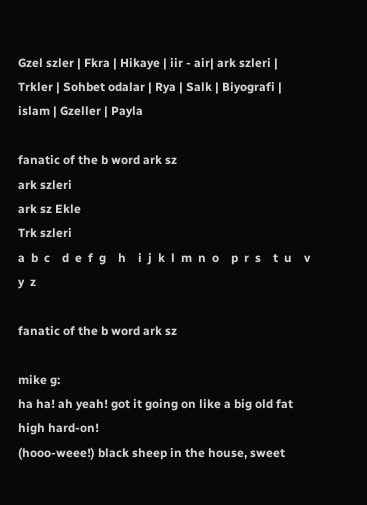Gzel szler | Fkra | Hikaye | iir - air| ark szleri | Trkler | Sohbet odalar | Rya | Salk | Biyografi | islam | Gzeller | Payla

fanatic of the b word ark sz
ark szleri
ark sz Ekle
Trk szleri
a  b  c    d  e  f  g    h    i  j  k  l  m  n  o    p  r  s    t  u    v  y  z

fanatic of the b word ark sz

mike g:
ha ha! ah yeah! got it going on like a big old fat high hard-on!
(hooo-weee!) black sheep in the house, sweet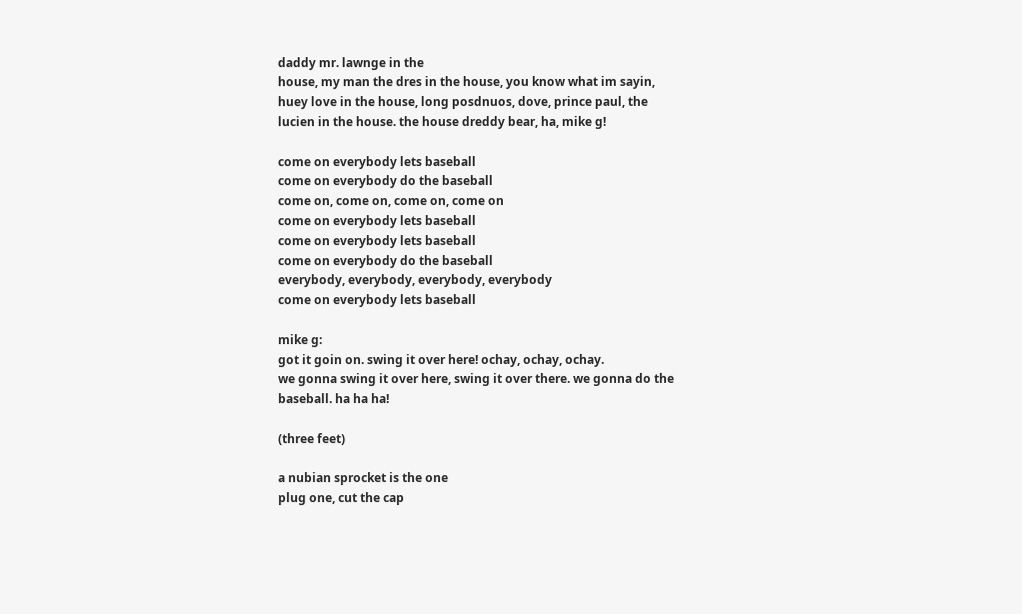daddy mr. lawnge in the
house, my man the dres in the house, you know what im sayin,
huey love in the house, long posdnuos, dove, prince paul, the
lucien in the house. the house dreddy bear, ha, mike g!

come on everybody lets baseball
come on everybody do the baseball
come on, come on, come on, come on
come on everybody lets baseball
come on everybody lets baseball
come on everybody do the baseball
everybody, everybody, everybody, everybody
come on everybody lets baseball

mike g:
got it goin on. swing it over here! ochay, ochay, ochay.
we gonna swing it over here, swing it over there. we gonna do the
baseball. ha ha ha!

(three feet)

a nubian sprocket is the one
plug one, cut the cap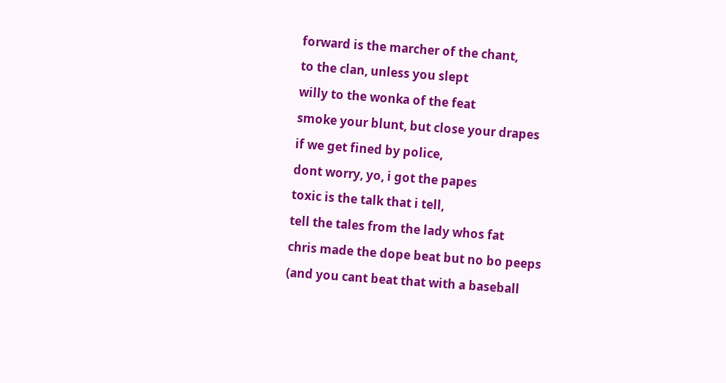forward is the marcher of the chant,
to the clan, unless you slept
willy to the wonka of the feat
smoke your blunt, but close your drapes
if we get fined by police,
dont worry, yo, i got the papes
toxic is the talk that i tell,
tell the tales from the lady whos fat
chris made the dope beat but no bo peeps
(and you cant beat that with a baseball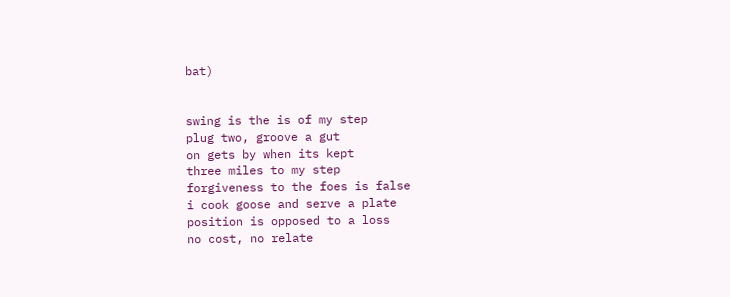bat)


swing is the is of my step
plug two, groove a gut
on gets by when its kept
three miles to my step
forgiveness to the foes is false
i cook goose and serve a plate
position is opposed to a loss
no cost, no relate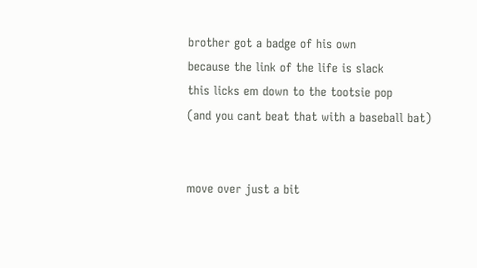brother got a badge of his own
because the link of the life is slack
this licks em down to the tootsie pop
(and you cant beat that with a baseball bat)


move over just a bit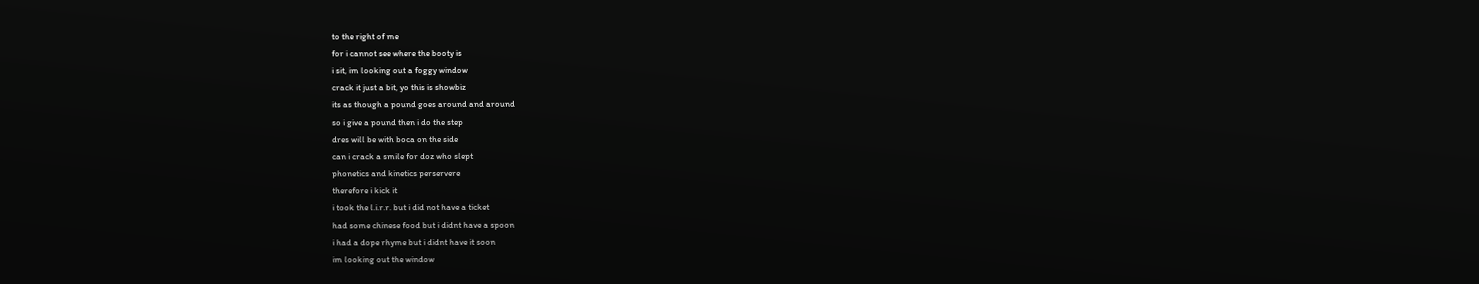to the right of me
for i cannot see where the booty is
i sit, im looking out a foggy window
crack it just a bit, yo this is showbiz
its as though a pound goes around and around
so i give a pound then i do the step
dres will be with boca on the side
can i crack a smile for doz who slept
phonetics and kinetics perservere
therefore i kick it
i took the l.i.r.r. but i did not have a ticket
had some chinese food but i didnt have a spoon
i had a dope rhyme but i didnt have it soon
im looking out the window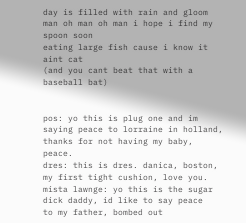day is filled with rain and gloom
man oh man oh man i hope i find my spoon soon
eating large fish cause i know it aint cat
(and you cant beat that with a baseball bat)


pos: yo this is plug one and im saying peace to lorraine in holland,
thanks for not having my baby, peace.
dres: this is dres. danica, boston, my first tight cushion, love you.
mista lawnge: yo this is the sugar dick daddy, id like to say peace
to my father, bombed out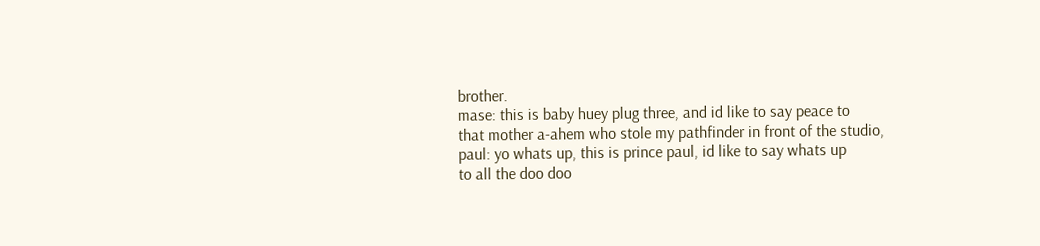brother.
mase: this is baby huey plug three, and id like to say peace to
that mother a-ahem who stole my pathfinder in front of the studio,
paul: yo whats up, this is prince paul, id like to say whats up
to all the doo doo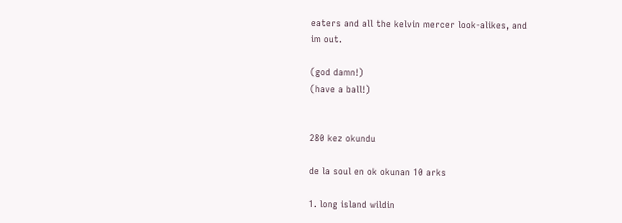eaters and all the kelvin mercer look-alikes, and
im out.

(god damn!)
(have a ball!)


280 kez okundu

de la soul en ok okunan 10 arks

1. long island wildin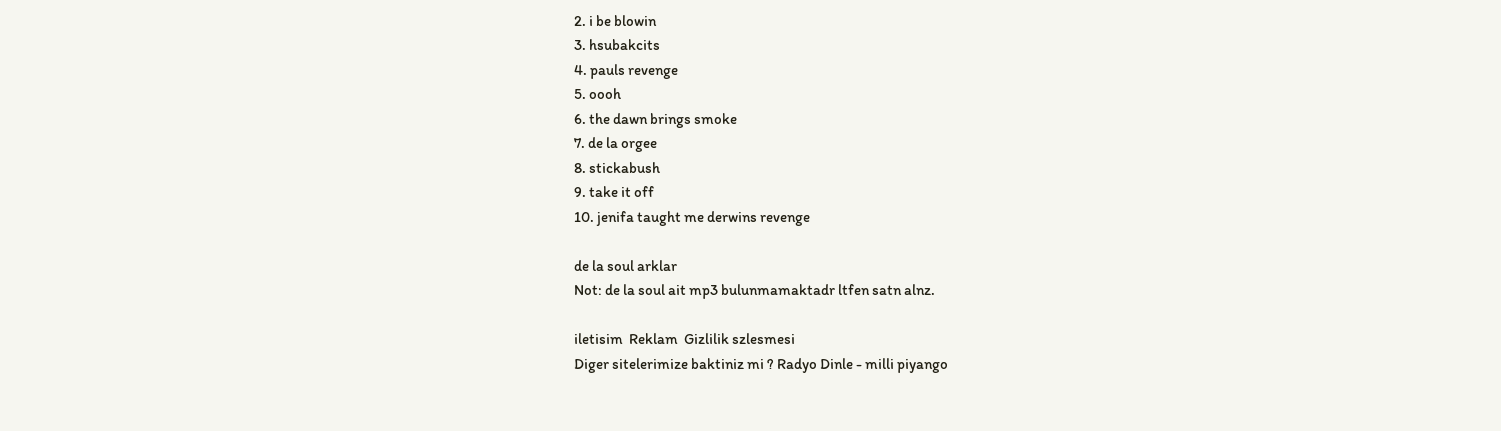2. i be blowin
3. hsubakcits
4. pauls revenge
5. oooh
6. the dawn brings smoke
7. de la orgee
8. stickabush
9. take it off
10. jenifa taught me derwins revenge

de la soul arklar
Not: de la soul ait mp3 bulunmamaktadr ltfen satn alnz.

iletisim  Reklam  Gizlilik szlesmesi
Diger sitelerimize baktiniz mi ? Radyo Dinle - milli piyango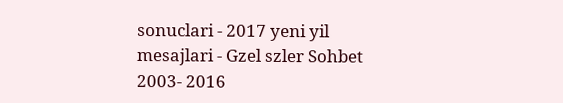sonuclari - 2017 yeni yil mesajlari - Gzel szler Sohbet 2003- 2016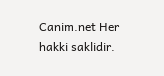Canim.net Her hakki saklidir.